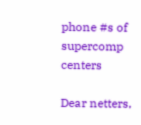phone #s of supercomp centers

Dear netters,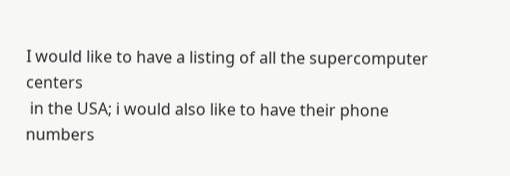I would like to have a listing of all the supercomputer centers
 in the USA; i would also like to have their phone numbers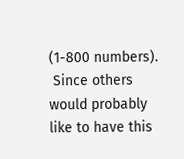(1-800 numbers).
 Since others would probably like to have this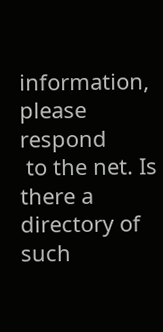information, please respond
 to the net. Is there a directory of such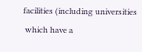facilities (including universities
 which have a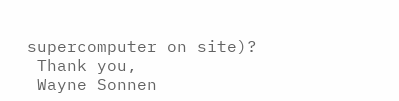supercomputer on site)?
 Thank you,
 Wayne Sonnen